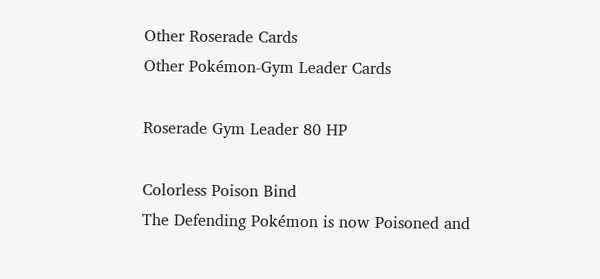Other Roserade Cards
Other Pokémon-Gym Leader Cards

Roserade Gym Leader 80 HP

Colorless Poison Bind
The Defending Pokémon is now Poisoned and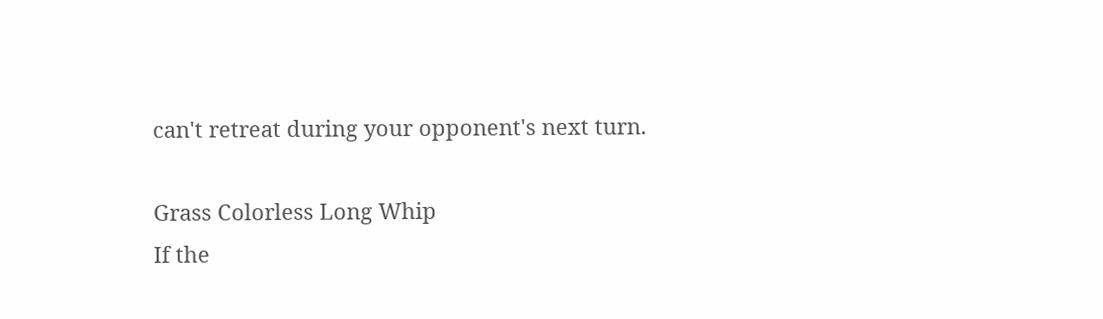can't retreat during your opponent's next turn.

Grass Colorless Long Whip
If the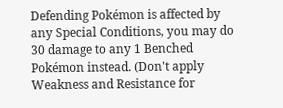Defending Pokémon is affected by any Special Conditions, you may do 30 damage to any 1 Benched Pokémon instead. (Don't apply Weakness and Resistance for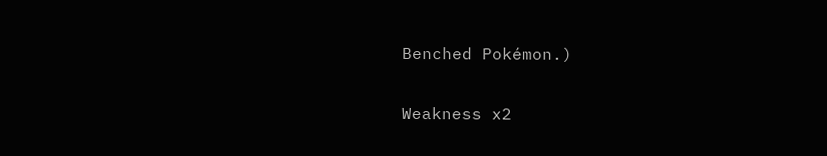Benched Pokémon.)

Weakness x2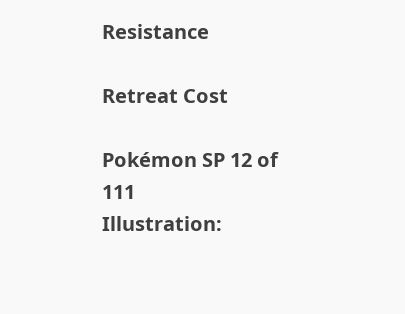Resistance

Retreat Cost

Pokémon SP 12 of 111
Illustration: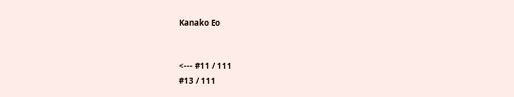Kanako Eo


<--- #11 / 111
#13 / 111